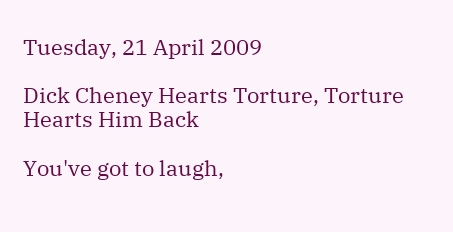Tuesday, 21 April 2009

Dick Cheney Hearts Torture, Torture Hearts Him Back

You've got to laugh,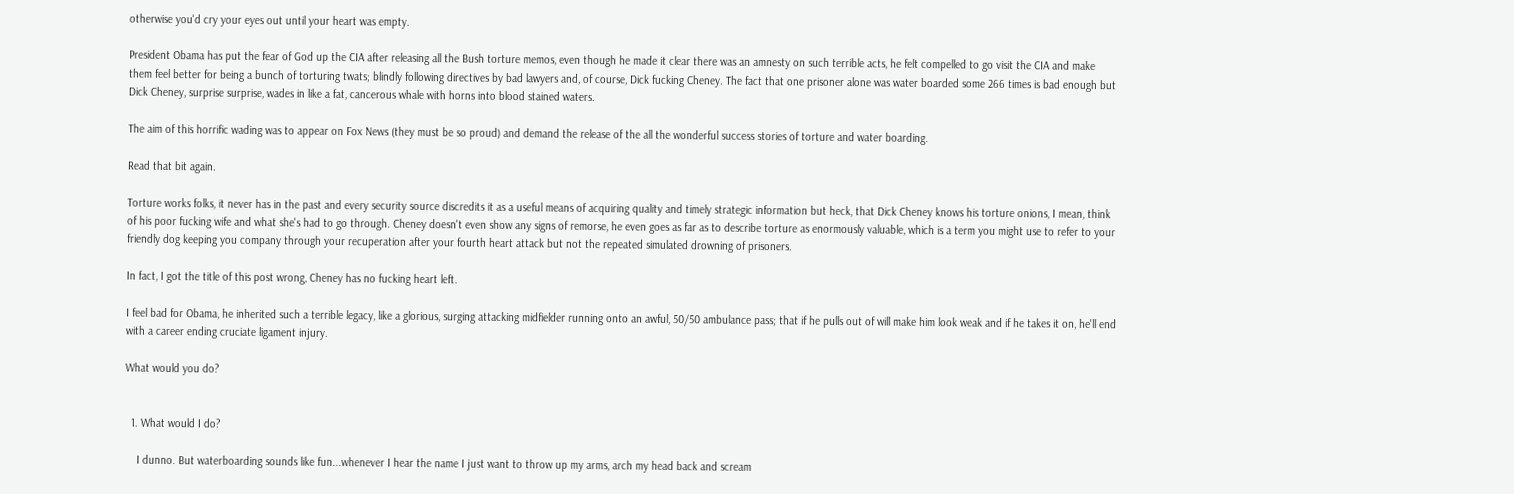otherwise you'd cry your eyes out until your heart was empty.

President Obama has put the fear of God up the CIA after releasing all the Bush torture memos, even though he made it clear there was an amnesty on such terrible acts, he felt compelled to go visit the CIA and make them feel better for being a bunch of torturing twats; blindly following directives by bad lawyers and, of course, Dick fucking Cheney. The fact that one prisoner alone was water boarded some 266 times is bad enough but Dick Cheney, surprise surprise, wades in like a fat, cancerous whale with horns into blood stained waters.

The aim of this horrific wading was to appear on Fox News (they must be so proud) and demand the release of the all the wonderful success stories of torture and water boarding.

Read that bit again.

Torture works folks, it never has in the past and every security source discredits it as a useful means of acquiring quality and timely strategic information but heck, that Dick Cheney knows his torture onions, I mean, think of his poor fucking wife and what she's had to go through. Cheney doesn't even show any signs of remorse, he even goes as far as to describe torture as enormously valuable, which is a term you might use to refer to your friendly dog keeping you company through your recuperation after your fourth heart attack but not the repeated simulated drowning of prisoners.

In fact, I got the title of this post wrong, Cheney has no fucking heart left.

I feel bad for Obama, he inherited such a terrible legacy, like a glorious, surging attacking midfielder running onto an awful, 50/50 ambulance pass; that if he pulls out of will make him look weak and if he takes it on, he'll end with a career ending cruciate ligament injury.

What would you do?


  1. What would I do?

    I dunno. But waterboarding sounds like fun...whenever I hear the name I just want to throw up my arms, arch my head back and scream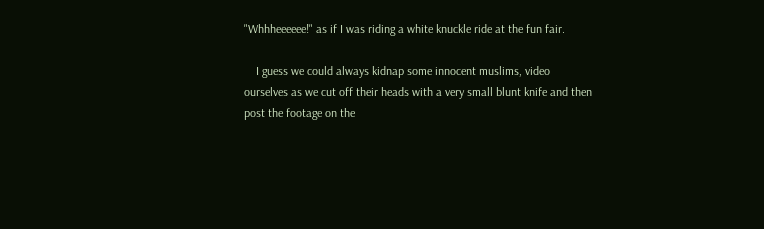"Whhheeeeee!" as if I was riding a white knuckle ride at the fun fair.

    I guess we could always kidnap some innocent muslims, video ourselves as we cut off their heads with a very small blunt knife and then post the footage on the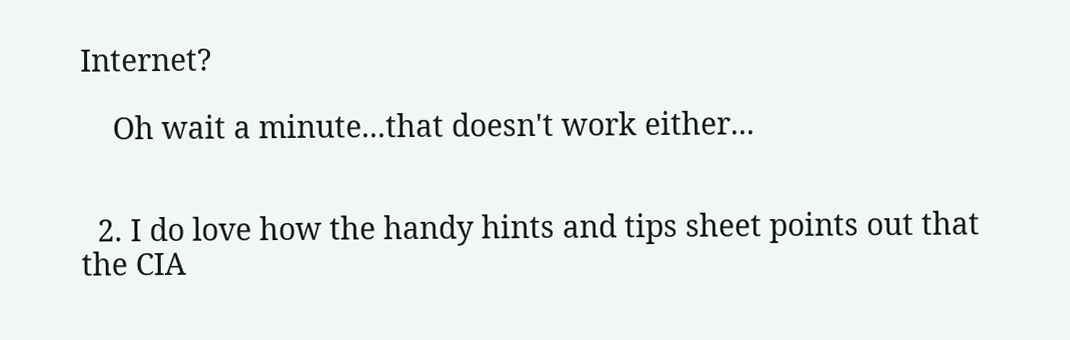Internet?

    Oh wait a minute...that doesn't work either...


  2. I do love how the handy hints and tips sheet points out that the CIA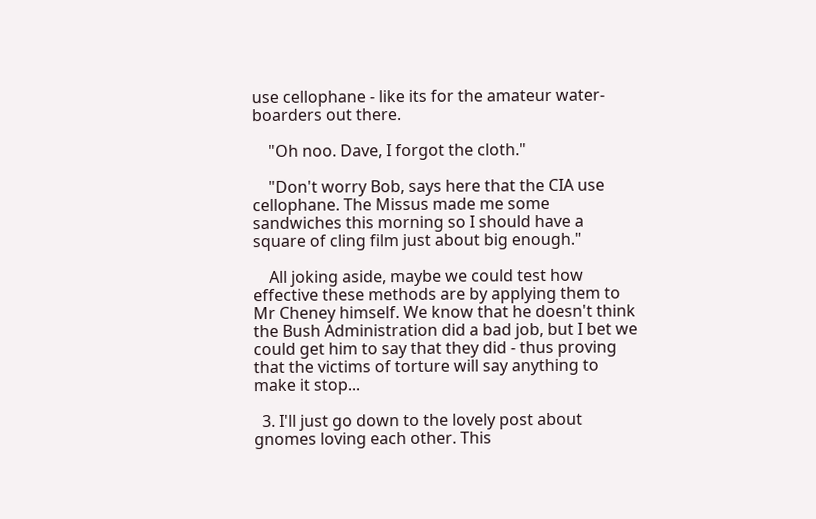use cellophane - like its for the amateur water-boarders out there.

    "Oh noo. Dave, I forgot the cloth."

    "Don't worry Bob, says here that the CIA use cellophane. The Missus made me some sandwiches this morning so I should have a square of cling film just about big enough."

    All joking aside, maybe we could test how effective these methods are by applying them to Mr Cheney himself. We know that he doesn't think the Bush Administration did a bad job, but I bet we could get him to say that they did - thus proving that the victims of torture will say anything to make it stop...

  3. I'll just go down to the lovely post about gnomes loving each other. This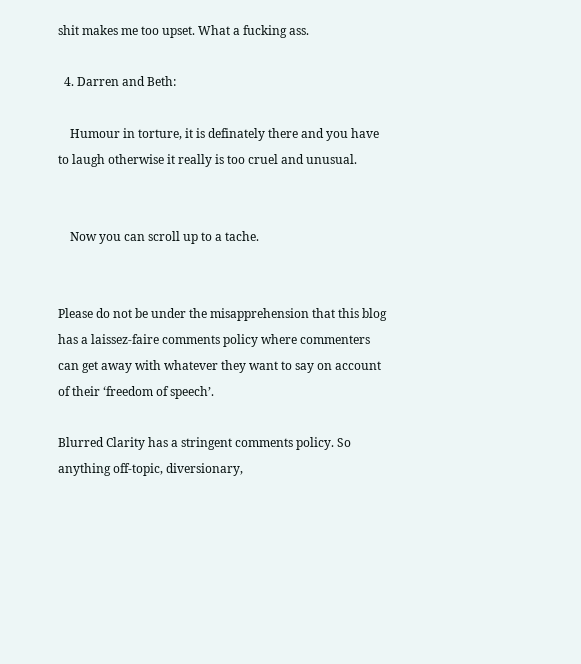shit makes me too upset. What a fucking ass.

  4. Darren and Beth:

    Humour in torture, it is definately there and you have to laugh otherwise it really is too cruel and unusual.


    Now you can scroll up to a tache.


Please do not be under the misapprehension that this blog has a laissez-faire comments policy where commenters can get away with whatever they want to say on account of their ‘freedom of speech’.

Blurred Clarity has a stringent comments policy. So anything off-topic, diversionary,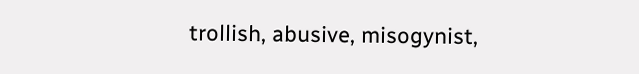trollish, abusive, misogynist,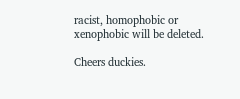racist, homophobic or xenophobic will be deleted.

Cheers duckies.